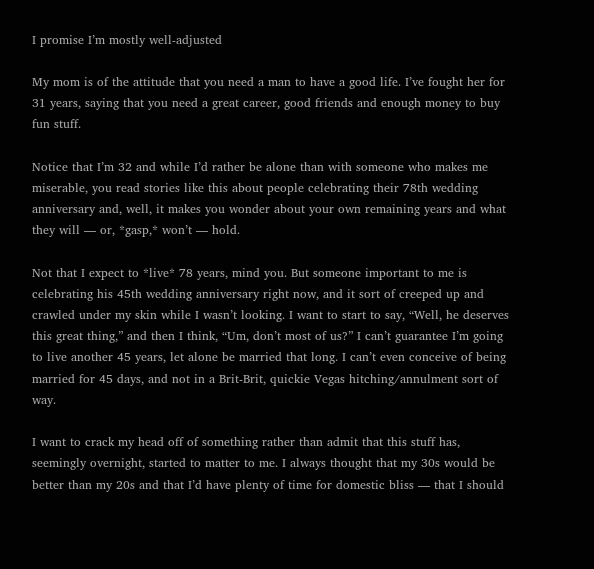I promise I’m mostly well-adjusted

My mom is of the attitude that you need a man to have a good life. I’ve fought her for 31 years, saying that you need a great career, good friends and enough money to buy fun stuff.

Notice that I’m 32 and while I’d rather be alone than with someone who makes me miserable, you read stories like this about people celebrating their 78th wedding anniversary and, well, it makes you wonder about your own remaining years and what they will — or, *gasp,* won’t — hold.

Not that I expect to *live* 78 years, mind you. But someone important to me is celebrating his 45th wedding anniversary right now, and it sort of creeped up and crawled under my skin while I wasn’t looking. I want to start to say, “Well, he deserves this great thing,” and then I think, “Um, don’t most of us?” I can’t guarantee I’m going to live another 45 years, let alone be married that long. I can’t even conceive of being married for 45 days, and not in a Brit-Brit, quickie Vegas hitching/annulment sort of way.

I want to crack my head off of something rather than admit that this stuff has, seemingly overnight, started to matter to me. I always thought that my 30s would be better than my 20s and that I’d have plenty of time for domestic bliss — that I should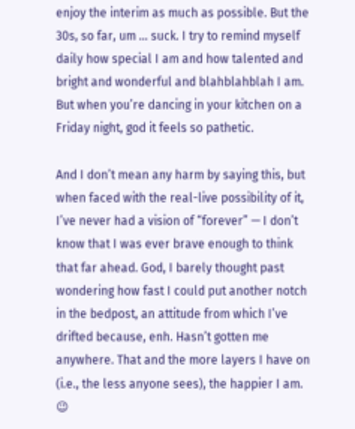enjoy the interim as much as possible. But the 30s, so far, um … suck. I try to remind myself daily how special I am and how talented and bright and wonderful and blahblahblah I am. But when you’re dancing in your kitchen on a Friday night, god it feels so pathetic.

And I don’t mean any harm by saying this, but when faced with the real-live possibility of it, I’ve never had a vision of “forever” — I don’t know that I was ever brave enough to think that far ahead. God, I barely thought past wondering how fast I could put another notch in the bedpost, an attitude from which I’ve drifted because, enh. Hasn’t gotten me anywhere. That and the more layers I have on (i.e., the less anyone sees), the happier I am. 😉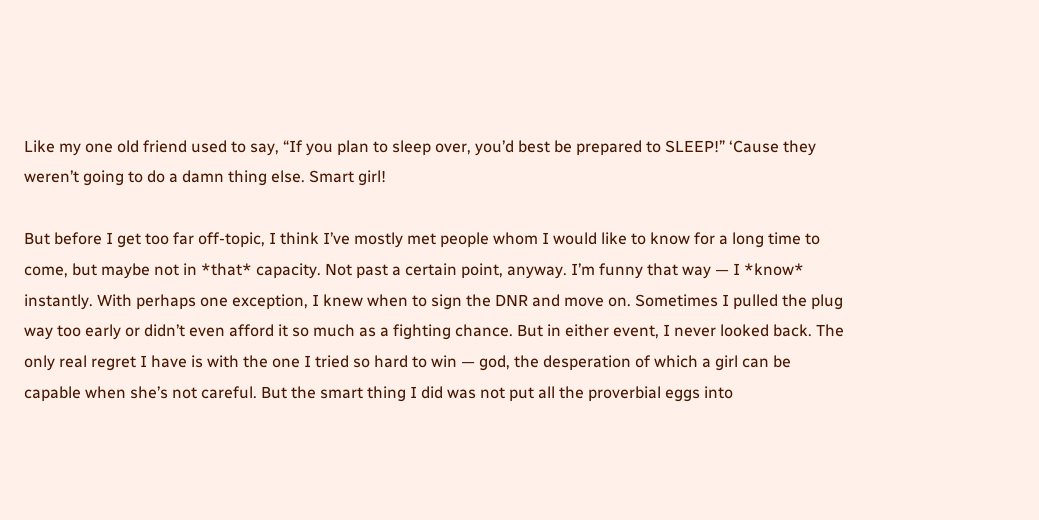Like my one old friend used to say, “If you plan to sleep over, you’d best be prepared to SLEEP!” ‘Cause they weren’t going to do a damn thing else. Smart girl!

But before I get too far off-topic, I think I’ve mostly met people whom I would like to know for a long time to come, but maybe not in *that* capacity. Not past a certain point, anyway. I’m funny that way — I *know* instantly. With perhaps one exception, I knew when to sign the DNR and move on. Sometimes I pulled the plug way too early or didn’t even afford it so much as a fighting chance. But in either event, I never looked back. The only real regret I have is with the one I tried so hard to win — god, the desperation of which a girl can be capable when she’s not careful. But the smart thing I did was not put all the proverbial eggs into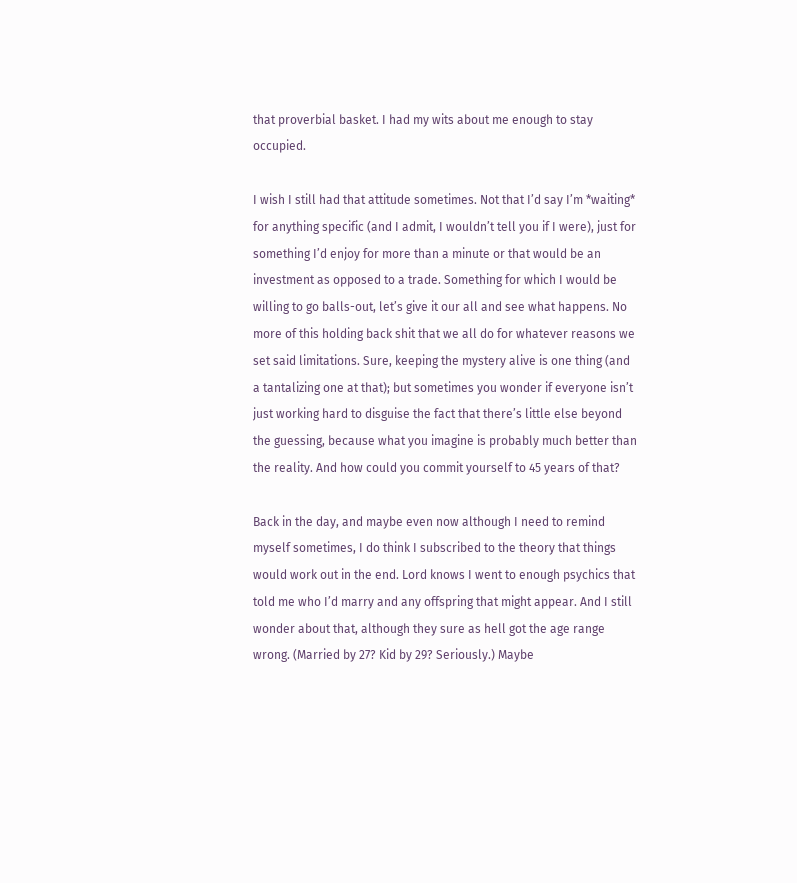that proverbial basket. I had my wits about me enough to stay occupied.

I wish I still had that attitude sometimes. Not that I’d say I’m *waiting* for anything specific (and I admit, I wouldn’t tell you if I were), just for something I’d enjoy for more than a minute or that would be an investment as opposed to a trade. Something for which I would be willing to go balls-out, let’s give it our all and see what happens. No more of this holding back shit that we all do for whatever reasons we set said limitations. Sure, keeping the mystery alive is one thing (and a tantalizing one at that); but sometimes you wonder if everyone isn’t just working hard to disguise the fact that there’s little else beyond the guessing, because what you imagine is probably much better than the reality. And how could you commit yourself to 45 years of that?

Back in the day, and maybe even now although I need to remind myself sometimes, I do think I subscribed to the theory that things would work out in the end. Lord knows I went to enough psychics that told me who I’d marry and any offspring that might appear. And I still wonder about that, although they sure as hell got the age range wrong. (Married by 27? Kid by 29? Seriously.) Maybe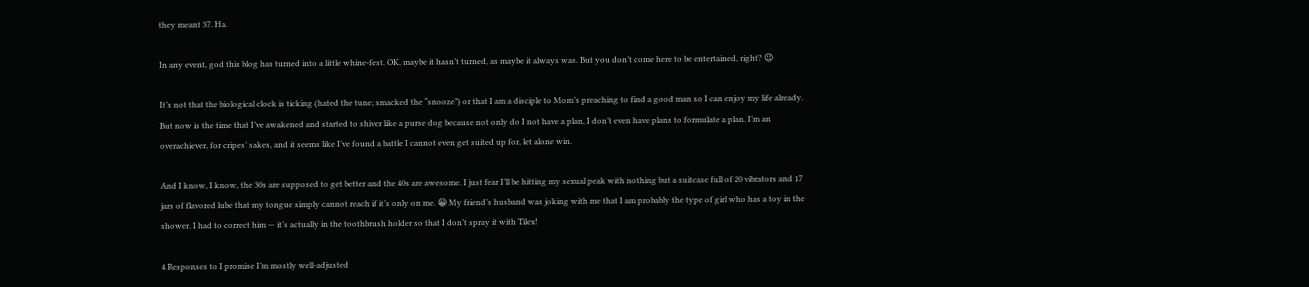they meant 37. Ha.

In any event, god this blog has turned into a little whine-fest. OK, maybe it hasn’t turned, as maybe it always was. But you don’t come here to be entertained, right? 😉

It’s not that the biological clock is ticking (hated the tune; smacked the “snooze”) or that I am a disciple to Mom’s preaching to find a good man so I can enjoy my life already. But now is the time that I’ve awakened and started to shiver like a purse dog because not only do I not have a plan, I don’t even have plans to formulate a plan. I’m an overachiever, for cripes’ sakes, and it seems like I’ve found a battle I cannot even get suited up for, let alone win.

And I know, I know, the 30s are supposed to get better and the 40s are awesome. I just fear I’ll be hitting my sexual peak with nothing but a suitcase full of 20 vibrators and 17 jars of flavored lube that my tongue simply cannot reach if it’s only on me. 😀 My friend’s husband was joking with me that I am probably the type of girl who has a toy in the shower. I had to correct him — it’s actually in the toothbrush holder so that I don’t spray it with Tilex!

4 Responses to I promise I’m mostly well-adjusted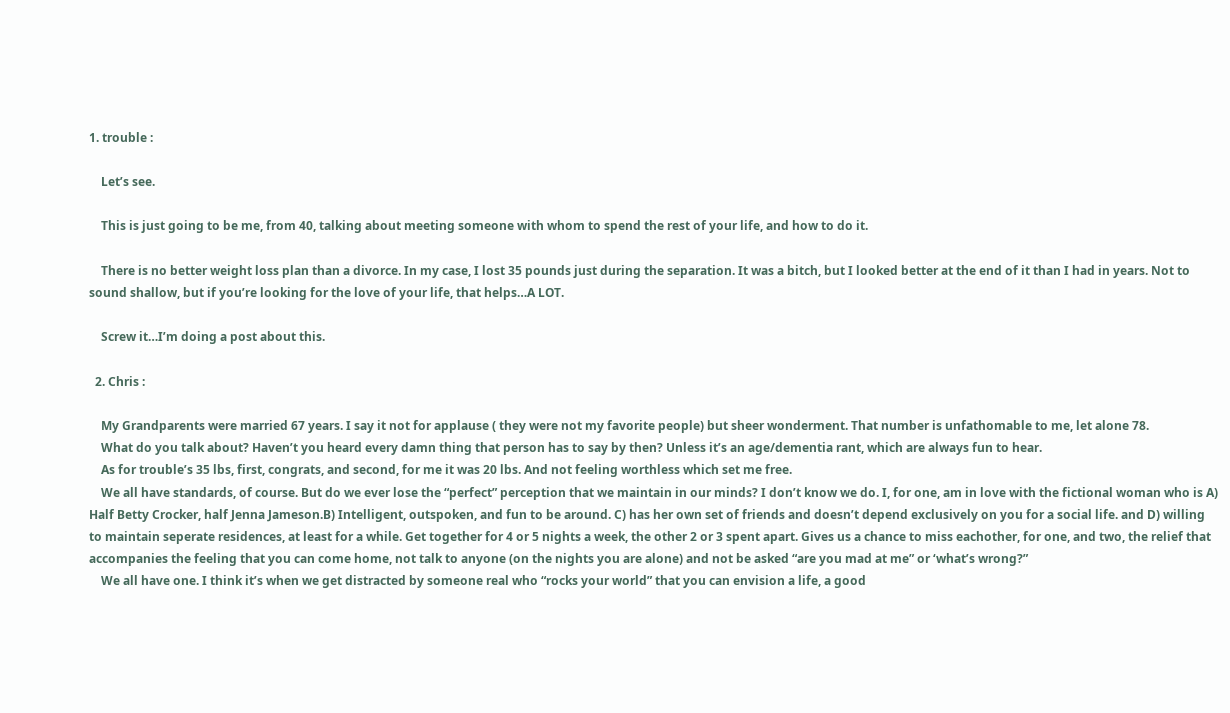1. trouble :

    Let’s see.

    This is just going to be me, from 40, talking about meeting someone with whom to spend the rest of your life, and how to do it.

    There is no better weight loss plan than a divorce. In my case, I lost 35 pounds just during the separation. It was a bitch, but I looked better at the end of it than I had in years. Not to sound shallow, but if you’re looking for the love of your life, that helps…A LOT.

    Screw it…I’m doing a post about this.

  2. Chris :

    My Grandparents were married 67 years. I say it not for applause ( they were not my favorite people) but sheer wonderment. That number is unfathomable to me, let alone 78.
    What do you talk about? Haven’t you heard every damn thing that person has to say by then? Unless it’s an age/dementia rant, which are always fun to hear.
    As for trouble’s 35 lbs, first, congrats, and second, for me it was 20 lbs. And not feeling worthless which set me free.
    We all have standards, of course. But do we ever lose the “perfect” perception that we maintain in our minds? I don’t know we do. I, for one, am in love with the fictional woman who is A) Half Betty Crocker, half Jenna Jameson.B) Intelligent, outspoken, and fun to be around. C) has her own set of friends and doesn’t depend exclusively on you for a social life. and D) willing to maintain seperate residences, at least for a while. Get together for 4 or 5 nights a week, the other 2 or 3 spent apart. Gives us a chance to miss eachother, for one, and two, the relief that accompanies the feeling that you can come home, not talk to anyone (on the nights you are alone) and not be asked “are you mad at me” or ‘what’s wrong?”
    We all have one. I think it’s when we get distracted by someone real who “rocks your world” that you can envision a life, a good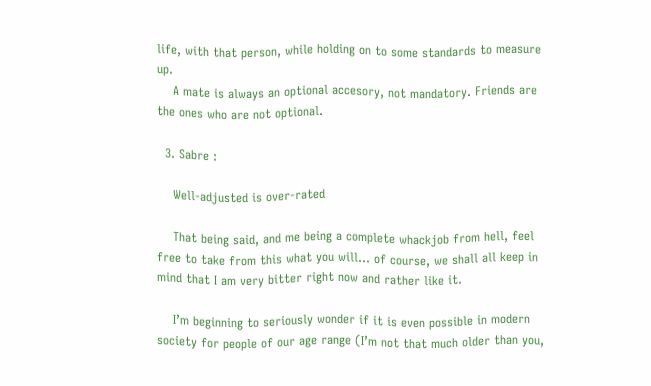life, with that person, while holding on to some standards to measure up.
    A mate is always an optional accesory, not mandatory. Friends are the ones who are not optional.

  3. Sabre :

    Well-adjusted is over-rated

    That being said, and me being a complete whackjob from hell, feel free to take from this what you will… of course, we shall all keep in mind that I am very bitter right now and rather like it.

    I’m beginning to seriously wonder if it is even possible in modern society for people of our age range (I’m not that much older than you,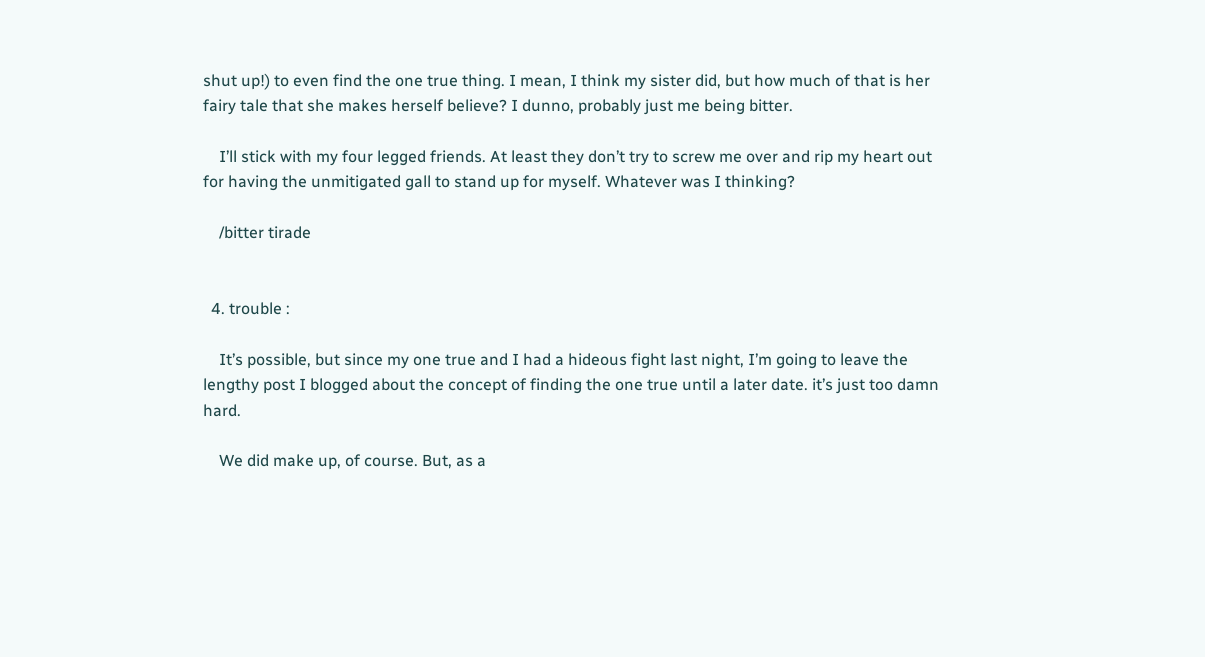shut up!) to even find the one true thing. I mean, I think my sister did, but how much of that is her fairy tale that she makes herself believe? I dunno, probably just me being bitter.

    I’ll stick with my four legged friends. At least they don’t try to screw me over and rip my heart out for having the unmitigated gall to stand up for myself. Whatever was I thinking?

    /bitter tirade


  4. trouble :

    It’s possible, but since my one true and I had a hideous fight last night, I’m going to leave the lengthy post I blogged about the concept of finding the one true until a later date. it’s just too damn hard.

    We did make up, of course. But, as a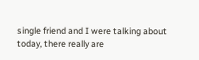single friend and I were talking about today, there really are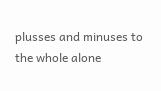plusses and minuses to the whole alone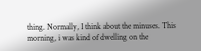thing. Normally, I think about the minuses. This morning, i was kind of dwelling on the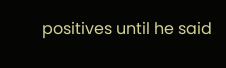positives until he said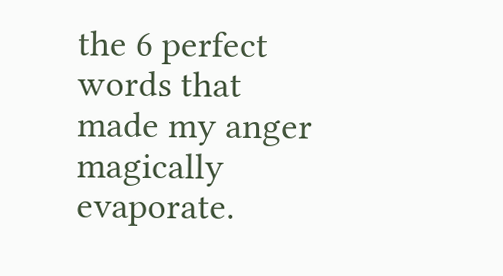the 6 perfect words that made my anger magically evaporate.